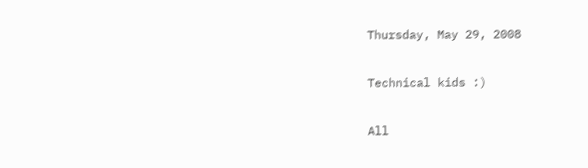Thursday, May 29, 2008

Technical kids :)

All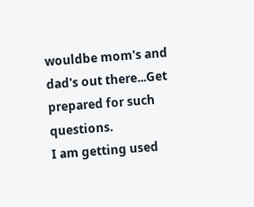wouldbe mom's and dad's out there...Get prepared for such questions.
I am getting used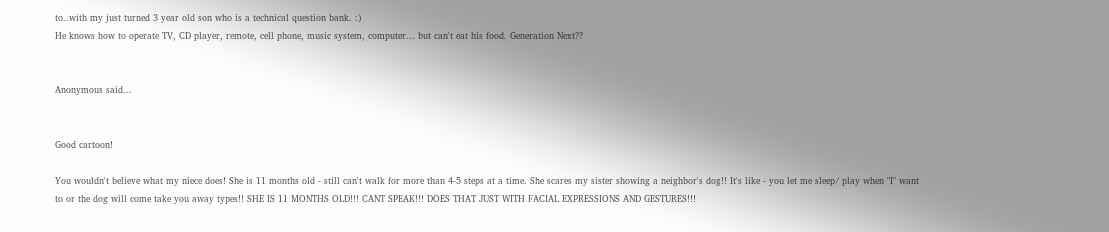to..with my just turned 3 year old son who is a technical question bank. :)
He knows how to operate TV, CD player, remote, cell phone, music system, computer... but can't eat his food. Generation Next??


Anonymous said...


Good cartoon!

You wouldn't believe what my niece does! She is 11 months old - still can't walk for more than 4-5 steps at a time. She scares my sister showing a neighbor's dog!! It's like - you let me sleep/ play when "I" want to or the dog will come take you away types!! SHE IS 11 MONTHS OLD!!! CANT SPEAK!!! DOES THAT JUST WITH FACIAL EXPRESSIONS AND GESTURES!!!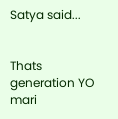Satya said...


Thats generation YO mari